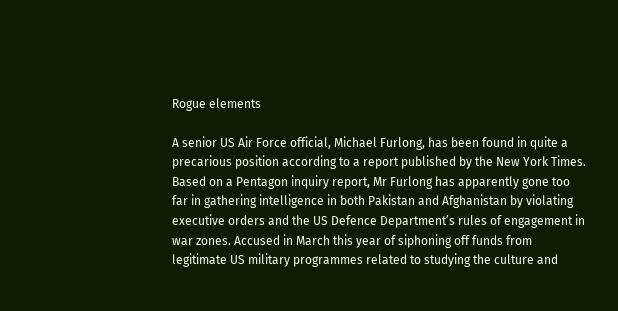Rogue elements

A senior US Air Force official, Michael Furlong, has been found in quite a precarious position according to a report published by the New York Times. Based on a Pentagon inquiry report, Mr Furlong has apparently gone too far in gathering intelligence in both Pakistan and Afghanistan by violating executive orders and the US Defence Department’s rules of engagement in war zones. Accused in March this year of siphoning off funds from legitimate US military programmes related to studying the culture and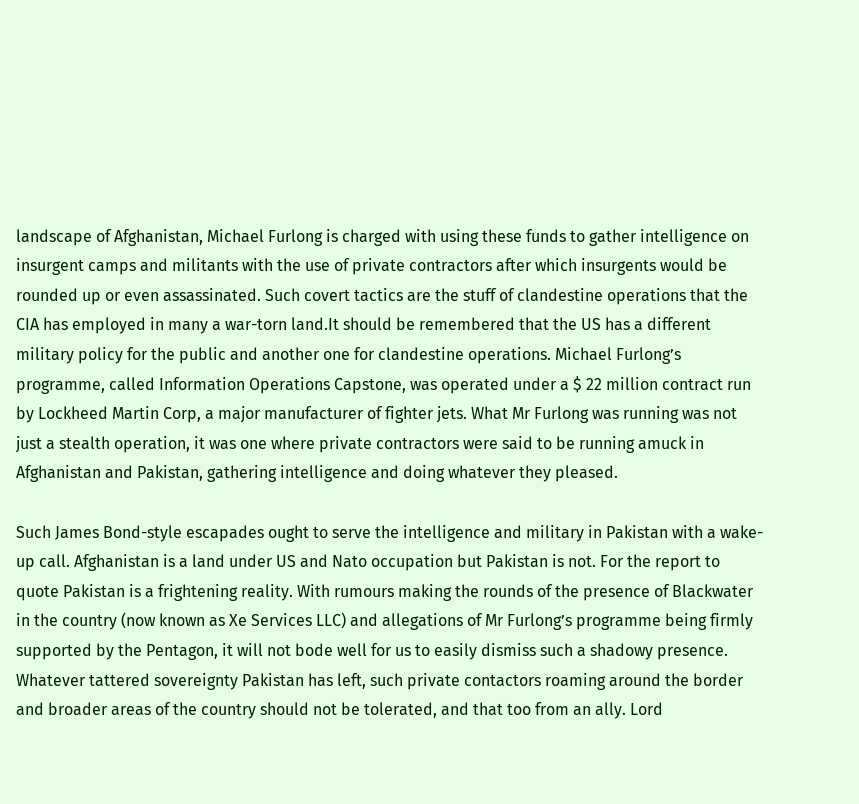landscape of Afghanistan, Michael Furlong is charged with using these funds to gather intelligence on insurgent camps and militants with the use of private contractors after which insurgents would be rounded up or even assassinated. Such covert tactics are the stuff of clandestine operations that the CIA has employed in many a war-torn land.It should be remembered that the US has a different military policy for the public and another one for clandestine operations. Michael Furlong’s programme, called Information Operations Capstone, was operated under a $ 22 million contract run by Lockheed Martin Corp, a major manufacturer of fighter jets. What Mr Furlong was running was not just a stealth operation, it was one where private contractors were said to be running amuck in Afghanistan and Pakistan, gathering intelligence and doing whatever they pleased.

Such James Bond-style escapades ought to serve the intelligence and military in Pakistan with a wake-up call. Afghanistan is a land under US and Nato occupation but Pakistan is not. For the report to quote Pakistan is a frightening reality. With rumours making the rounds of the presence of Blackwater in the country (now known as Xe Services LLC) and allegations of Mr Furlong’s programme being firmly supported by the Pentagon, it will not bode well for us to easily dismiss such a shadowy presence. Whatever tattered sovereignty Pakistan has left, such private contactors roaming around the border and broader areas of the country should not be tolerated, and that too from an ally. Lord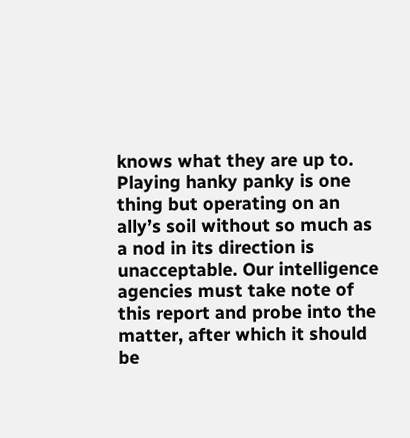knows what they are up to. Playing hanky panky is one thing but operating on an ally’s soil without so much as a nod in its direction is unacceptable. Our intelligence agencies must take note of this report and probe into the matter, after which it should be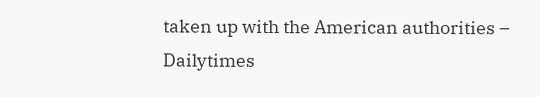taken up with the American authorities – Dailytimes